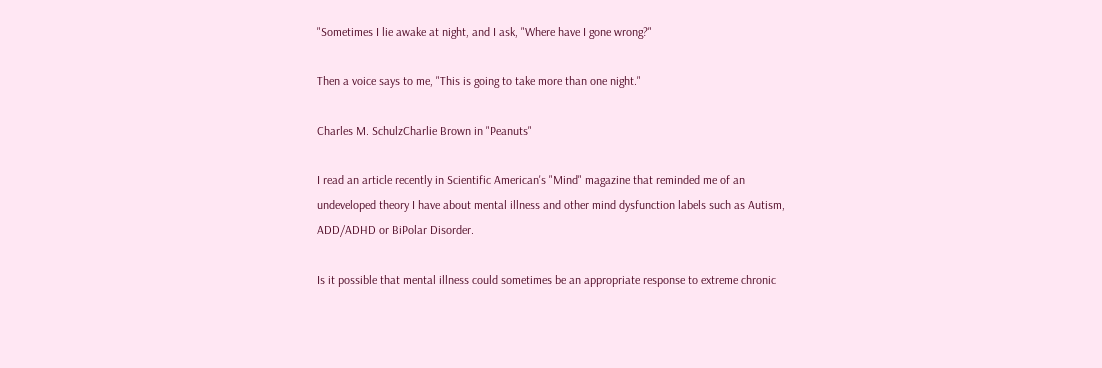"Sometimes I lie awake at night, and I ask, "Where have I gone wrong?"

Then a voice says to me, "This is going to take more than one night."

Charles M. SchulzCharlie Brown in "Peanuts"

I read an article recently in Scientific American's "Mind" magazine that reminded me of an undeveloped theory I have about mental illness and other mind dysfunction labels such as Autism, ADD/ADHD or BiPolar Disorder.

Is it possible that mental illness could sometimes be an appropriate response to extreme chronic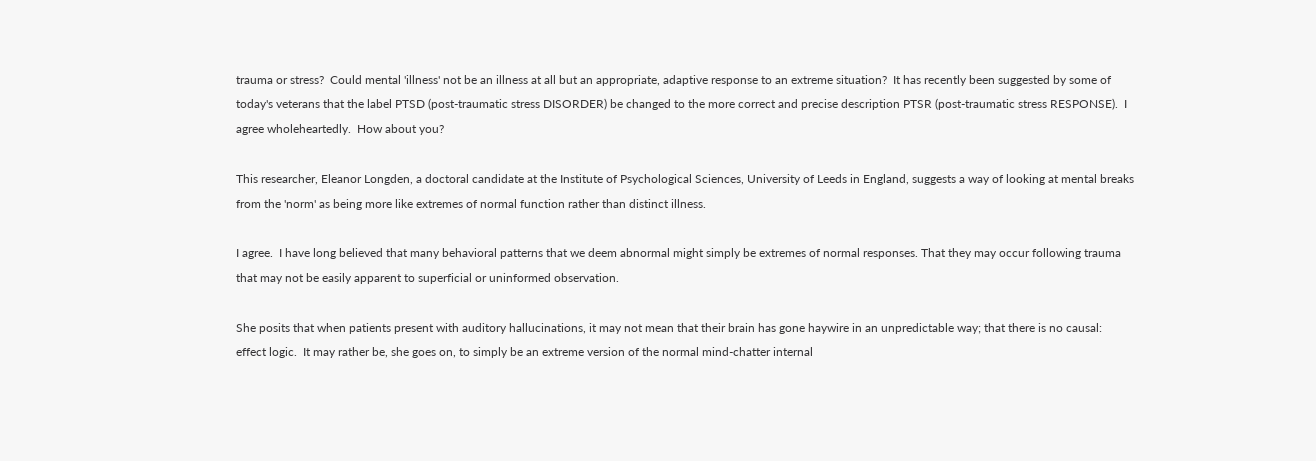trauma or stress?  Could mental 'illness' not be an illness at all but an appropriate, adaptive response to an extreme situation?  It has recently been suggested by some of today's veterans that the label PTSD (post-traumatic stress DISORDER) be changed to the more correct and precise description PTSR (post-traumatic stress RESPONSE).  I agree wholeheartedly.  How about you?

This researcher, Eleanor Longden, a doctoral candidate at the Institute of Psychological Sciences, University of Leeds in England, suggests a way of looking at mental breaks from the 'norm' as being more like extremes of normal function rather than distinct illness.

I agree.  I have long believed that many behavioral patterns that we deem abnormal might simply be extremes of normal responses. That they may occur following trauma that may not be easily apparent to superficial or uninformed observation.

She posits that when patients present with auditory hallucinations, it may not mean that their brain has gone haywire in an unpredictable way; that there is no causal: effect logic.  It may rather be, she goes on, to simply be an extreme version of the normal mind-chatter internal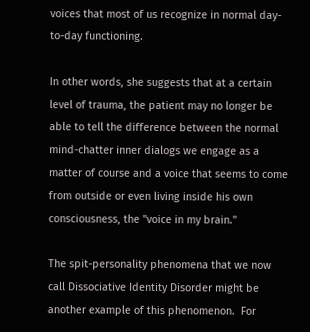voices that most of us recognize in normal day-to-day functioning.

In other words, she suggests that at a certain level of trauma, the patient may no longer be able to tell the difference between the normal mind-chatter inner dialogs we engage as a matter of course and a voice that seems to come from outside or even living inside his own consciousness, the "voice in my brain."

The spit-personality phenomena that we now call Dissociative Identity Disorder might be another example of this phenomenon.  For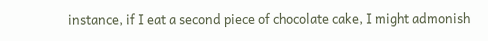instance, if I eat a second piece of chocolate cake, I might admonish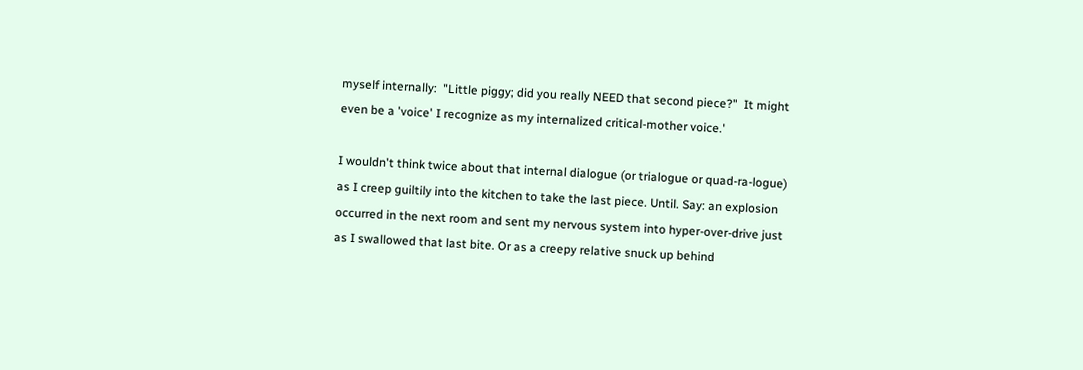myself internally:  "Little piggy; did you really NEED that second piece?"  It might even be a 'voice' I recognize as my internalized critical-mother voice.'

I wouldn't think twice about that internal dialogue (or trialogue or quad-ra-logue) as I creep guiltily into the kitchen to take the last piece. Until. Say: an explosion occurred in the next room and sent my nervous system into hyper-over-drive just as I swallowed that last bite. Or as a creepy relative snuck up behind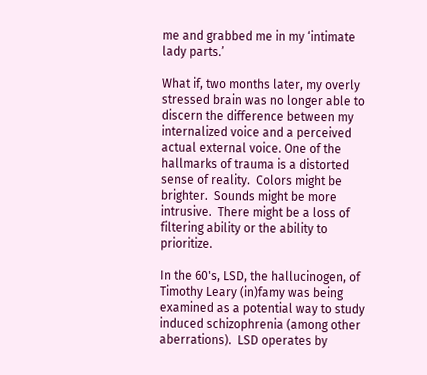me and grabbed me in my ‘intimate lady parts.’

What if, two months later, my overly stressed brain was no longer able to discern the difference between my internalized voice and a perceived actual external voice. One of the hallmarks of trauma is a distorted sense of reality.  Colors might be brighter.  Sounds might be more intrusive.  There might be a loss of filtering ability or the ability to prioritize.

In the 60's, LSD, the hallucinogen, of Timothy Leary (in)famy was being examined as a potential way to study induced schizophrenia (among other aberrations).  LSD operates by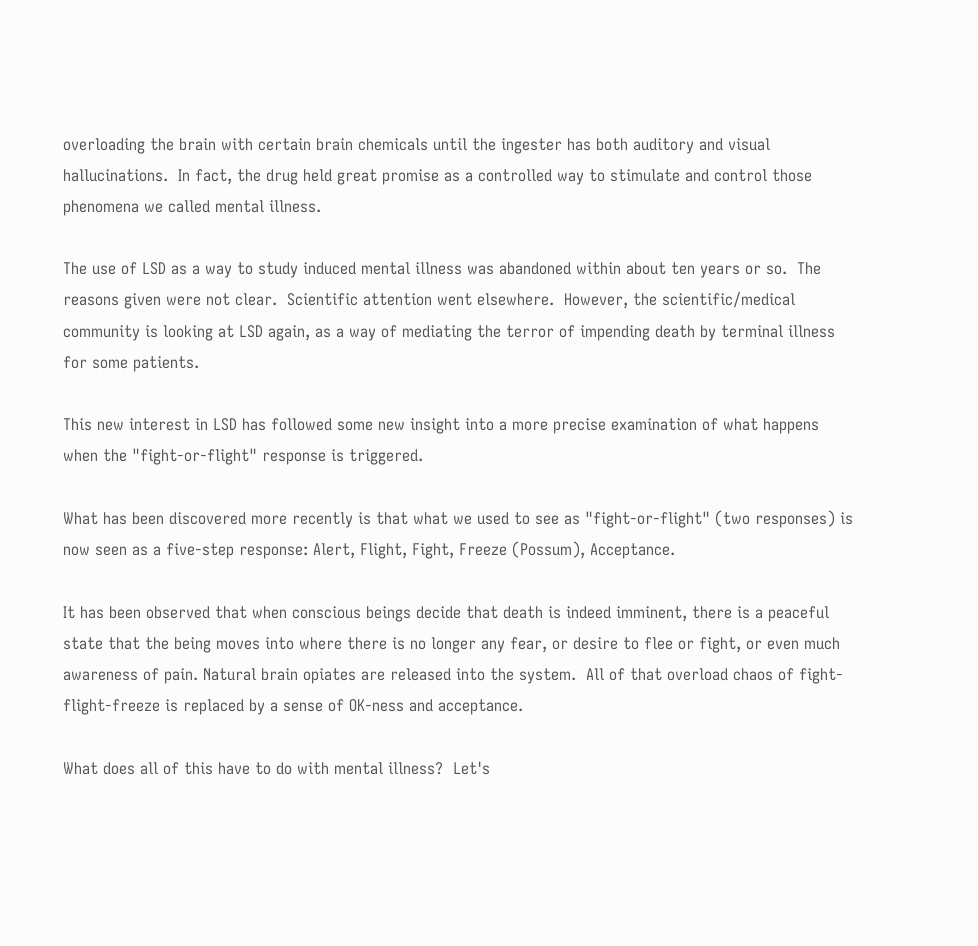overloading the brain with certain brain chemicals until the ingester has both auditory and visual hallucinations.  In fact, the drug held great promise as a controlled way to stimulate and control those phenomena we called mental illness.

The use of LSD as a way to study induced mental illness was abandoned within about ten years or so.  The reasons given were not clear.  Scientific attention went elsewhere.  However, the scientific/medical community is looking at LSD again, as a way of mediating the terror of impending death by terminal illness for some patients.

This new interest in LSD has followed some new insight into a more precise examination of what happens when the "fight-or-flight" response is triggered.

What has been discovered more recently is that what we used to see as "fight-or-flight" (two responses) is now seen as a five-step response: Alert, Flight, Fight, Freeze (Possum), Acceptance.

It has been observed that when conscious beings decide that death is indeed imminent, there is a peaceful state that the being moves into where there is no longer any fear, or desire to flee or fight, or even much awareness of pain. Natural brain opiates are released into the system.  All of that overload chaos of fight-flight-freeze is replaced by a sense of OK-ness and acceptance.

What does all of this have to do with mental illness?  Let's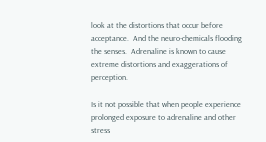look at the distortions that occur before acceptance.  And the neuro-chemicals flooding the senses.  Adrenaline is known to cause extreme distortions and exaggerations of perception.

Is it not possible that when people experience prolonged exposure to adrenaline and other stress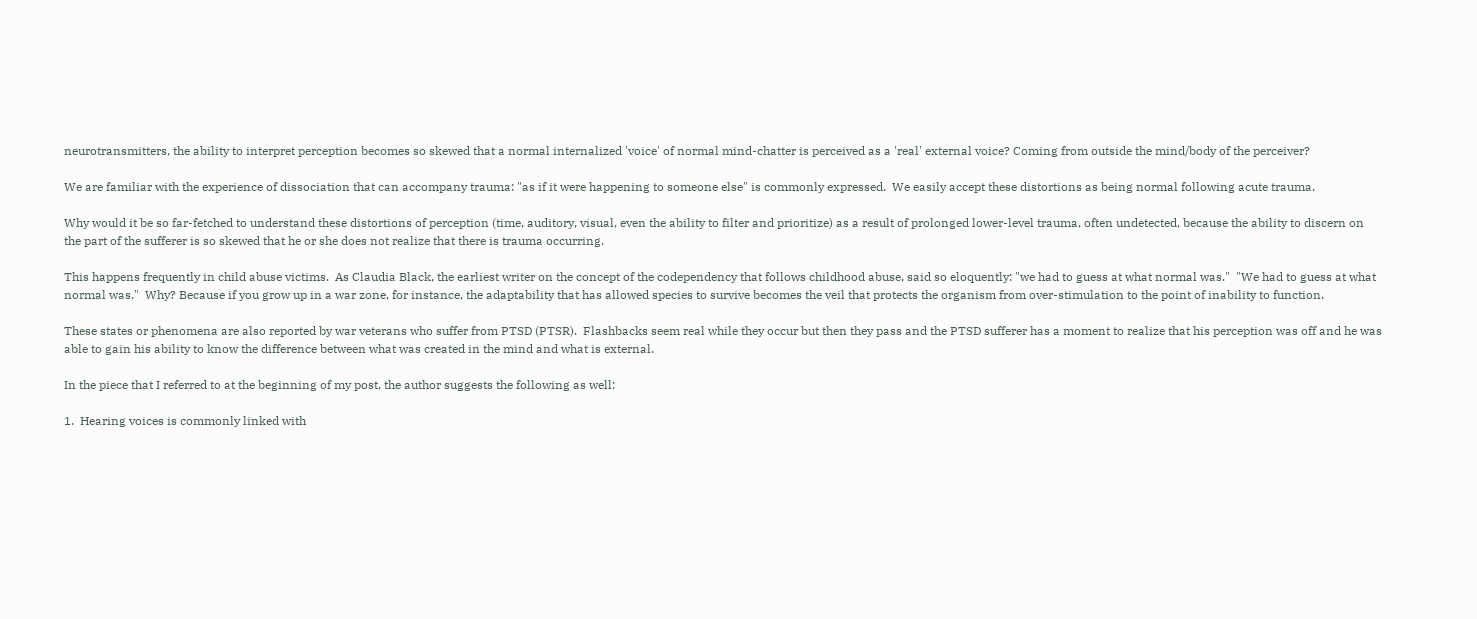neurotransmitters, the ability to interpret perception becomes so skewed that a normal internalized 'voice' of normal mind-chatter is perceived as a 'real' external voice? Coming from outside the mind/body of the perceiver?

We are familiar with the experience of dissociation that can accompany trauma: "as if it were happening to someone else" is commonly expressed.  We easily accept these distortions as being normal following acute trauma.

Why would it be so far-fetched to understand these distortions of perception (time, auditory, visual, even the ability to filter and prioritize) as a result of prolonged lower-level trauma, often undetected, because the ability to discern on the part of the sufferer is so skewed that he or she does not realize that there is trauma occurring.

This happens frequently in child abuse victims.  As Claudia Black, the earliest writer on the concept of the codependency that follows childhood abuse, said so eloquently: "we had to guess at what normal was."  "We had to guess at what normal was."  Why? Because if you grow up in a war zone, for instance, the adaptability that has allowed species to survive becomes the veil that protects the organism from over-stimulation to the point of inability to function.

These states or phenomena are also reported by war veterans who suffer from PTSD (PTSR).  Flashbacks seem real while they occur but then they pass and the PTSD sufferer has a moment to realize that his perception was off and he was able to gain his ability to know the difference between what was created in the mind and what is external.

In the piece that I referred to at the beginning of my post, the author suggests the following as well:

1.  Hearing voices is commonly linked with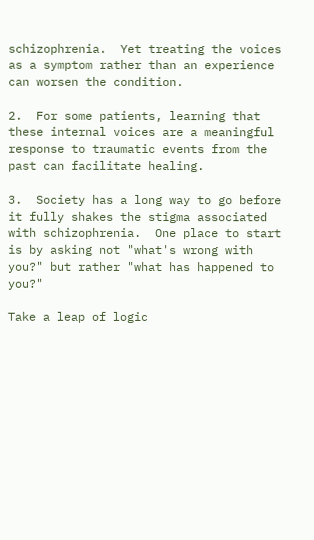schizophrenia.  Yet treating the voices as a symptom rather than an experience can worsen the condition.

2.  For some patients, learning that these internal voices are a meaningful response to traumatic events from the past can facilitate healing.

3.  Society has a long way to go before it fully shakes the stigma associated with schizophrenia.  One place to start is by asking not "what's wrong with you?" but rather "what has happened to you?"

Take a leap of logic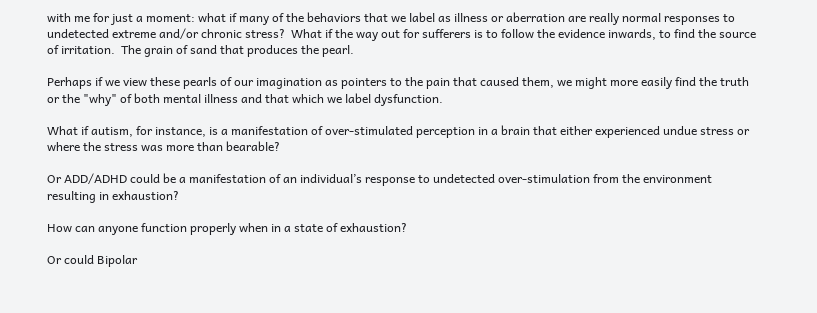with me for just a moment: what if many of the behaviors that we label as illness or aberration are really normal responses to undetected extreme and/or chronic stress?  What if the way out for sufferers is to follow the evidence inwards, to find the source of irritation.  The grain of sand that produces the pearl.

Perhaps if we view these pearls of our imagination as pointers to the pain that caused them, we might more easily find the truth or the "why" of both mental illness and that which we label dysfunction.

What if autism, for instance, is a manifestation of over-stimulated perception in a brain that either experienced undue stress or where the stress was more than bearable?

Or ADD/ADHD could be a manifestation of an individual’s response to undetected over-stimulation from the environment resulting in exhaustion?

How can anyone function properly when in a state of exhaustion?

Or could Bipolar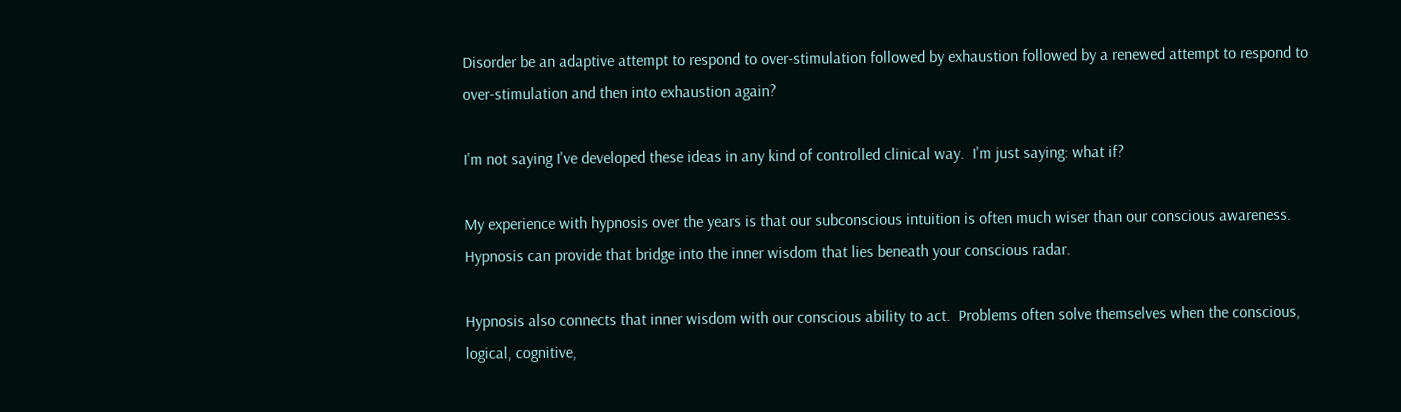Disorder be an adaptive attempt to respond to over-stimulation followed by exhaustion followed by a renewed attempt to respond to over-stimulation and then into exhaustion again?

I'm not saying I've developed these ideas in any kind of controlled clinical way.  I'm just saying: what if?

My experience with hypnosis over the years is that our subconscious intuition is often much wiser than our conscious awareness.  Hypnosis can provide that bridge into the inner wisdom that lies beneath your conscious radar.

Hypnosis also connects that inner wisdom with our conscious ability to act.  Problems often solve themselves when the conscious, logical, cognitive,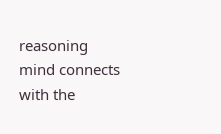reasoning mind connects with the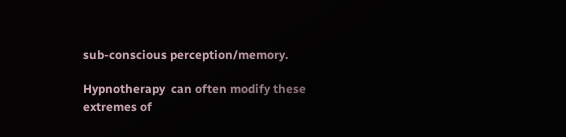sub-conscious perception/memory.

Hypnotherapy  can often modify these extremes of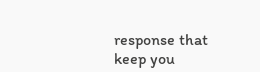response that keep you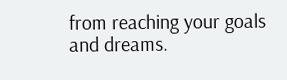from reaching your goals and dreams.